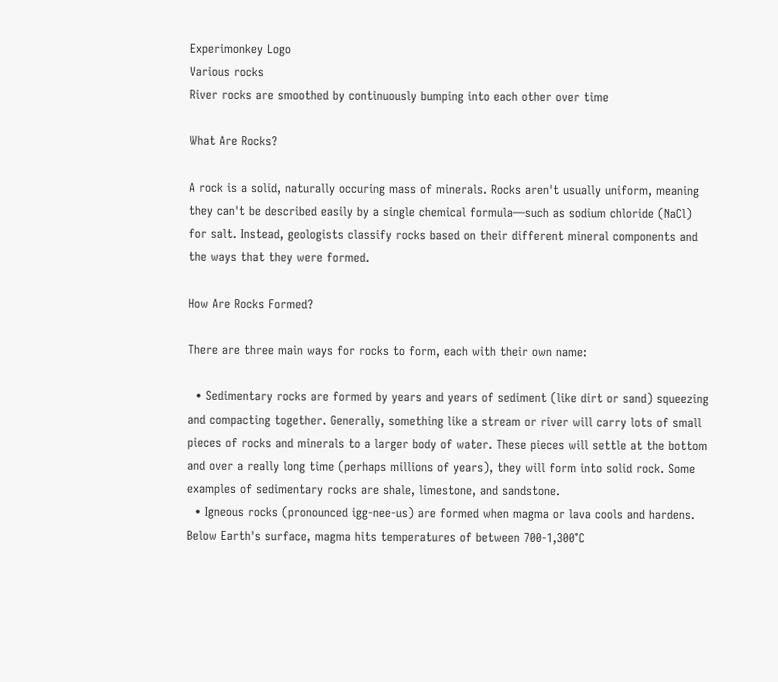Experimonkey Logo
Various rocks
River rocks are smoothed by continuously bumping into each other over time

What Are Rocks?

A rock is a solid, naturally occuring mass of minerals. Rocks aren't usually uniform, meaning they can't be described easily by a single chemical formula—such as sodium chloride (NaCl) for salt. Instead, geologists classify rocks based on their different mineral components and the ways that they were formed.

How Are Rocks Formed?

There are three main ways for rocks to form, each with their own name:

  • Sedimentary rocks are formed by years and years of sediment (like dirt or sand) squeezing and compacting together. Generally, something like a stream or river will carry lots of small pieces of rocks and minerals to a larger body of water. These pieces will settle at the bottom and over a really long time (perhaps millions of years), they will form into solid rock. Some examples of sedimentary rocks are shale, limestone, and sandstone.
  • Igneous rocks (pronounced igg-nee-us) are formed when magma or lava cools and hardens. Below Earth's surface, magma hits temperatures of between 700-1,300°C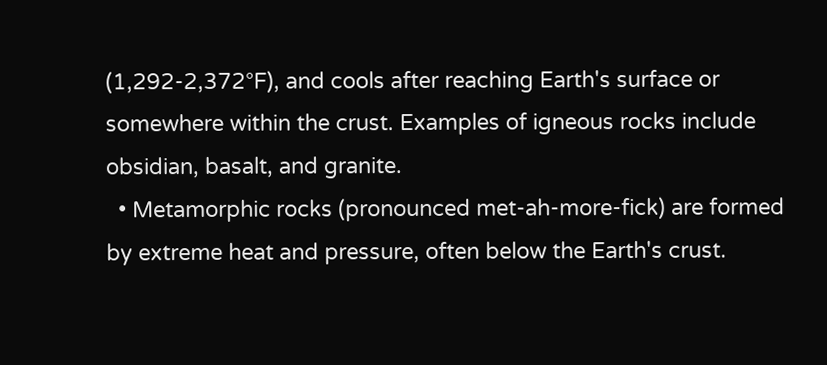(1,292-2,372°F), and cools after reaching Earth's surface or somewhere within the crust. Examples of igneous rocks include obsidian, basalt, and granite.
  • Metamorphic rocks (pronounced met-ah-more-fick) are formed by extreme heat and pressure, often below the Earth's crust.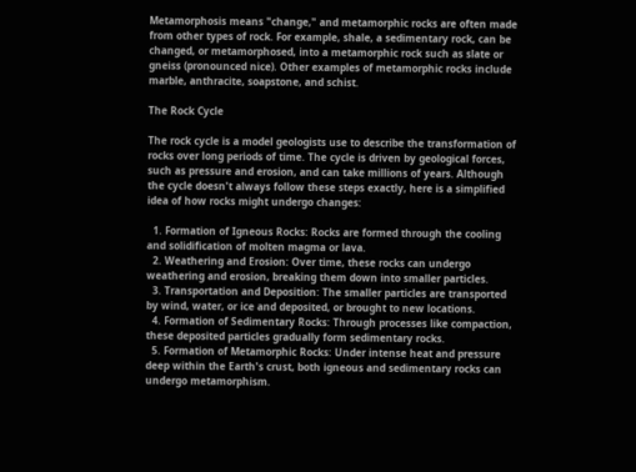Metamorphosis means "change," and metamorphic rocks are often made from other types of rock. For example, shale, a sedimentary rock, can be changed, or metamorphosed, into a metamorphic rock such as slate or gneiss (pronounced nice). Other examples of metamorphic rocks include marble, anthracite, soapstone, and schist.

The Rock Cycle

The rock cycle is a model geologists use to describe the transformation of rocks over long periods of time. The cycle is driven by geological forces, such as pressure and erosion, and can take millions of years. Although the cycle doesn't always follow these steps exactly, here is a simplified idea of how rocks might undergo changes:

  1. Formation of Igneous Rocks: Rocks are formed through the cooling and solidification of molten magma or lava.
  2. Weathering and Erosion: Over time, these rocks can undergo weathering and erosion, breaking them down into smaller particles.
  3. Transportation and Deposition: The smaller particles are transported by wind, water, or ice and deposited, or brought to new locations.
  4. Formation of Sedimentary Rocks: Through processes like compaction, these deposited particles gradually form sedimentary rocks.
  5. Formation of Metamorphic Rocks: Under intense heat and pressure deep within the Earth's crust, both igneous and sedimentary rocks can undergo metamorphism.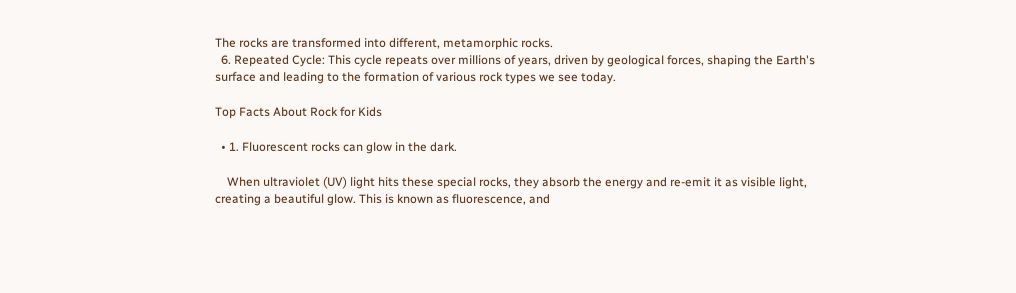The rocks are transformed into different, metamorphic rocks.
  6. Repeated Cycle: This cycle repeats over millions of years, driven by geological forces, shaping the Earth's surface and leading to the formation of various rock types we see today.

Top Facts About Rock for Kids

  • 1. Fluorescent rocks can glow in the dark.

    When ultraviolet (UV) light hits these special rocks, they absorb the energy and re-emit it as visible light, creating a beautiful glow. This is known as fluorescence, and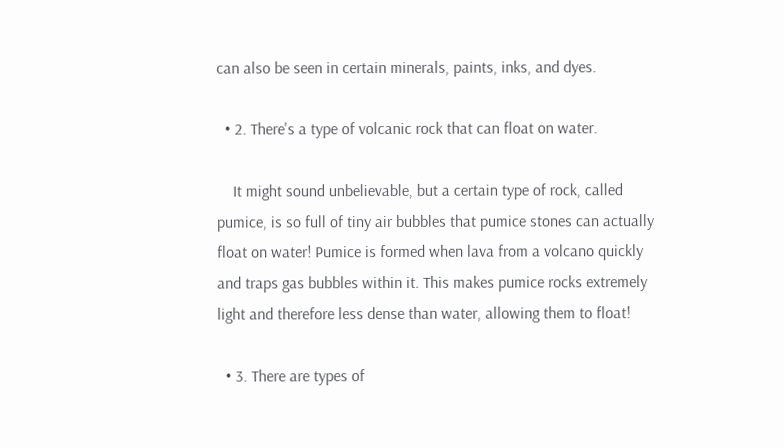can also be seen in certain minerals, paints, inks, and dyes.

  • 2. There's a type of volcanic rock that can float on water.

    It might sound unbelievable, but a certain type of rock, called pumice, is so full of tiny air bubbles that pumice stones can actually float on water! Pumice is formed when lava from a volcano quickly and traps gas bubbles within it. This makes pumice rocks extremely light and therefore less dense than water, allowing them to float!

  • 3. There are types of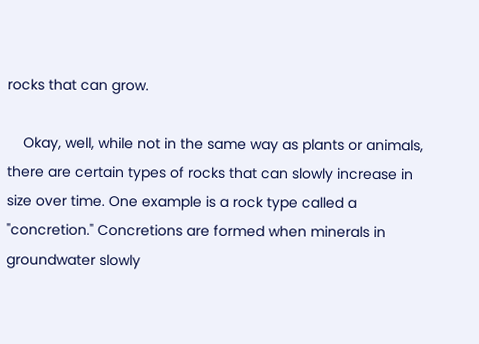rocks that can grow.

    Okay, well, while not in the same way as plants or animals, there are certain types of rocks that can slowly increase in size over time. One example is a rock type called a "concretion." Concretions are formed when minerals in groundwater slowly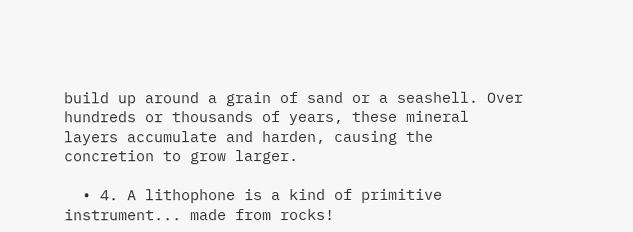build up around a grain of sand or a seashell. Over hundreds or thousands of years, these mineral layers accumulate and harden, causing the concretion to grow larger.

  • 4. A lithophone is a kind of primitive instrument... made from rocks!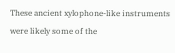These ancient xylophone-like instruments were likely some of the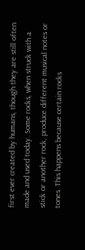first ever created by humans, though they are still often made and used today. Some rocks, when struck with a stick or another rock, produce different musical notes or tones. This happens because certain rocks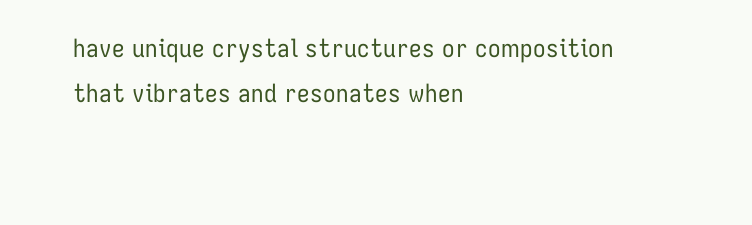have unique crystal structures or composition that vibrates and resonates when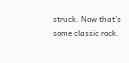struck. Now that's some classic rock.